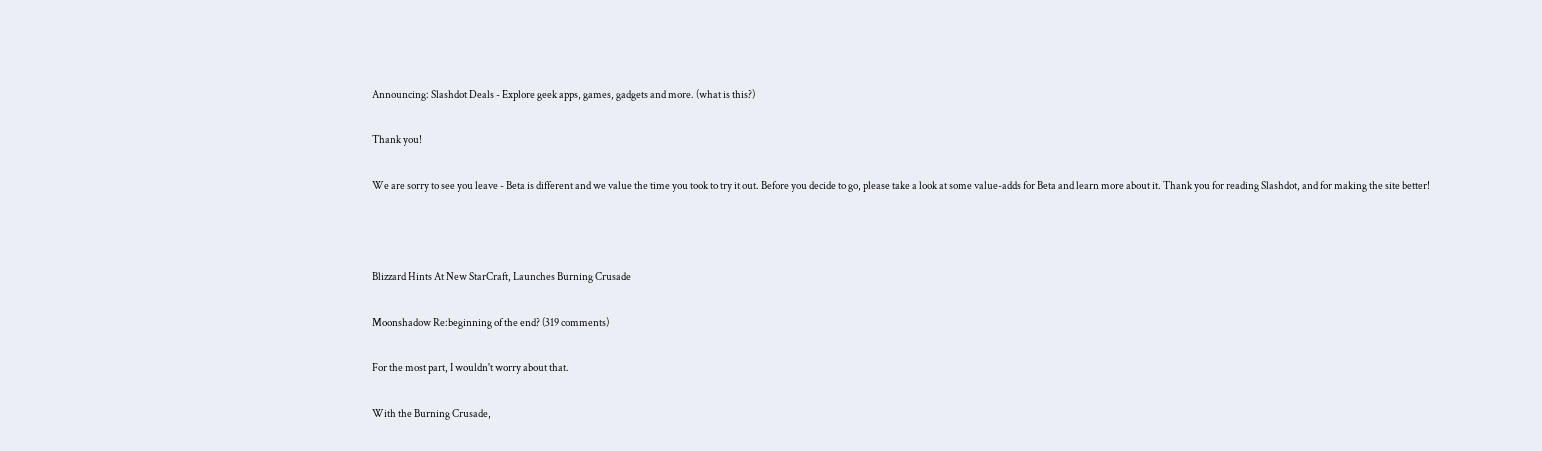Announcing: Slashdot Deals - Explore geek apps, games, gadgets and more. (what is this?)

Thank you!

We are sorry to see you leave - Beta is different and we value the time you took to try it out. Before you decide to go, please take a look at some value-adds for Beta and learn more about it. Thank you for reading Slashdot, and for making the site better!



Blizzard Hints At New StarCraft, Launches Burning Crusade

Moonshadow Re:beginning of the end? (319 comments)

For the most part, I wouldn't worry about that.

With the Burning Crusade,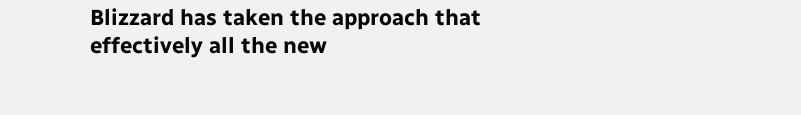Blizzard has taken the approach that effectively all the new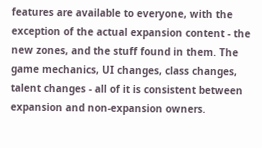features are available to everyone, with the exception of the actual expansion content - the new zones, and the stuff found in them. The game mechanics, UI changes, class changes, talent changes - all of it is consistent between expansion and non-expansion owners.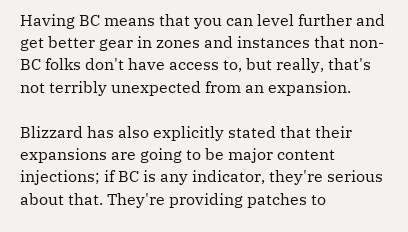Having BC means that you can level further and get better gear in zones and instances that non-BC folks don't have access to, but really, that's not terribly unexpected from an expansion.

Blizzard has also explicitly stated that their expansions are going to be major content injections; if BC is any indicator, they're serious about that. They're providing patches to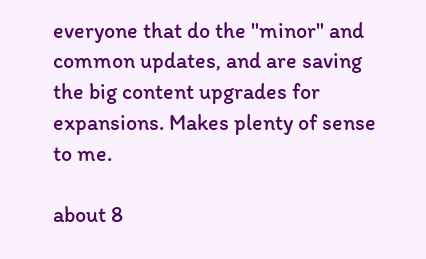everyone that do the "minor" and common updates, and are saving the big content upgrades for expansions. Makes plenty of sense to me.

about 8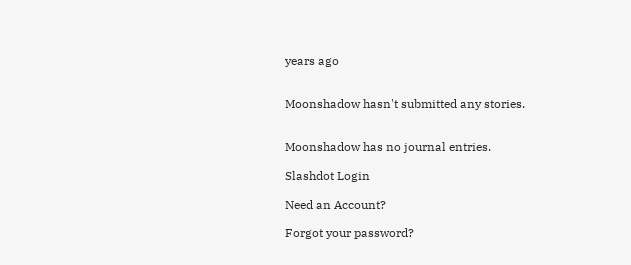years ago


Moonshadow hasn't submitted any stories.


Moonshadow has no journal entries.

Slashdot Login

Need an Account?

Forgot your password?